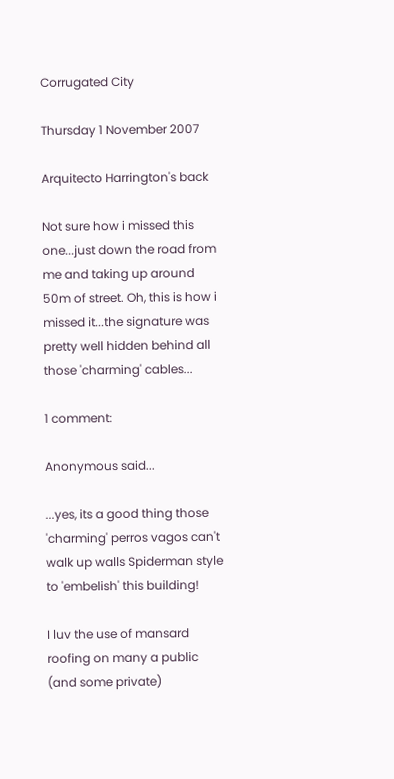Corrugated City

Thursday 1 November 2007

Arquitecto Harrington's back

Not sure how i missed this one...just down the road from me and taking up around 50m of street. Oh, this is how i missed it...the signature was pretty well hidden behind all those 'charming' cables...

1 comment:

Anonymous said...

...yes, its a good thing those 'charming' perros vagos can't walk up walls Spiderman style to 'embelish' this building!

I luv the use of mansard roofing on many a public (and some private)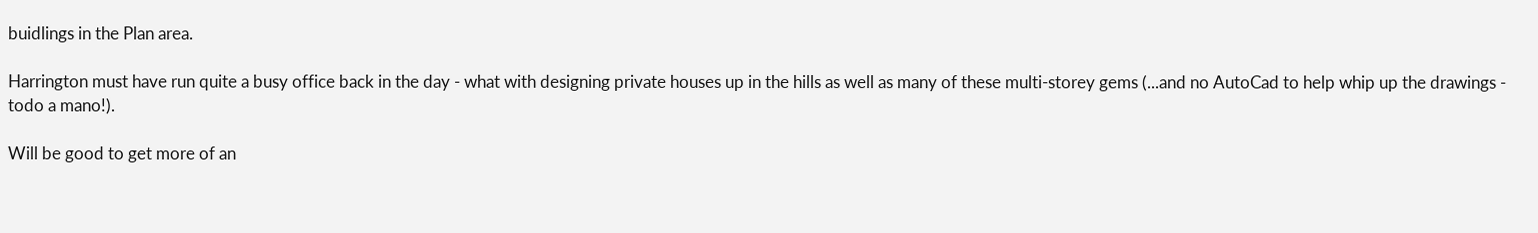buidlings in the Plan area.

Harrington must have run quite a busy office back in the day - what with designing private houses up in the hills as well as many of these multi-storey gems (...and no AutoCad to help whip up the drawings - todo a mano!).

Will be good to get more of an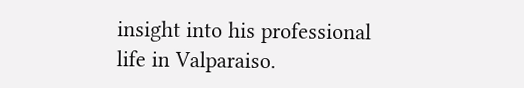insight into his professional life in Valparaiso.